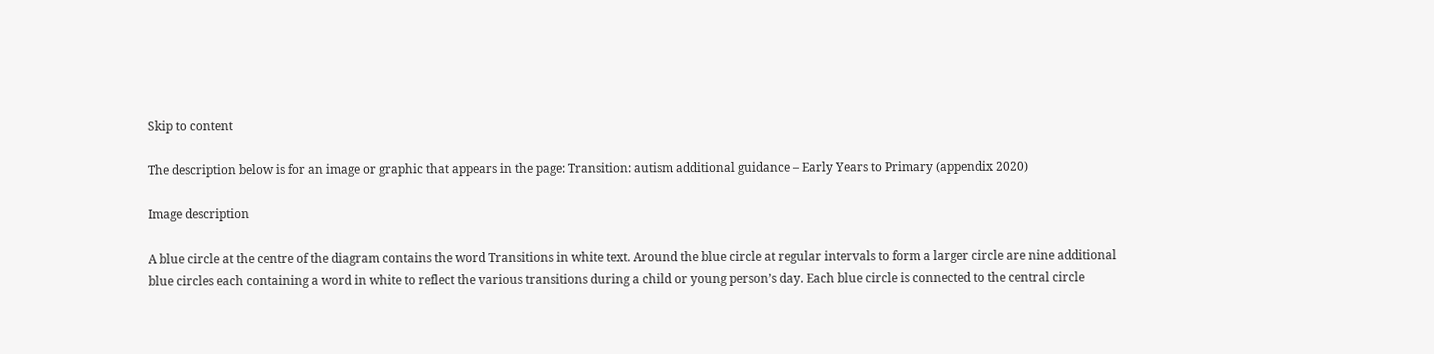Skip to content

The description below is for an image or graphic that appears in the page: Transition: autism additional guidance – Early Years to Primary (appendix 2020)

Image description

A blue circle at the centre of the diagram contains the word Transitions in white text. Around the blue circle at regular intervals to form a larger circle are nine additional blue circles each containing a word in white to reflect the various transitions during a child or young person’s day. Each blue circle is connected to the central circle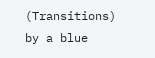(Transitions) by a blue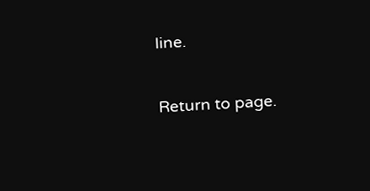line.

Return to page.